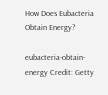How Does Eubacteria Obtain Energy?

eubacteria-obtain-energy Credit: Getty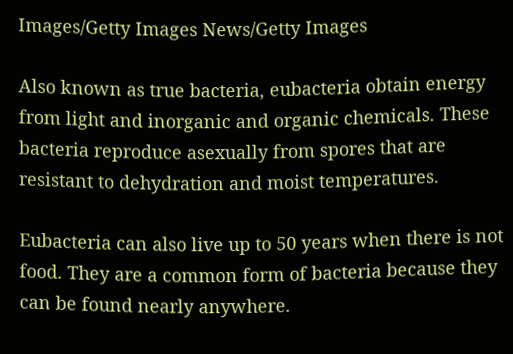Images/Getty Images News/Getty Images

Also known as true bacteria, eubacteria obtain energy from light and inorganic and organic chemicals. These bacteria reproduce asexually from spores that are resistant to dehydration and moist temperatures.

Eubacteria can also live up to 50 years when there is not food. They are a common form of bacteria because they can be found nearly anywhere.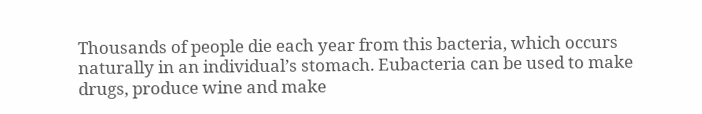Thousands of people die each year from this bacteria, which occurs naturally in an individual’s stomach. Eubacteria can be used to make drugs, produce wine and make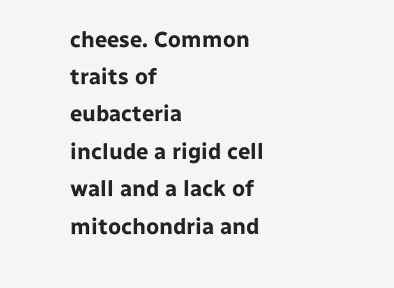cheese. Common traits of eubacteria include a rigid cell wall and a lack of mitochondria and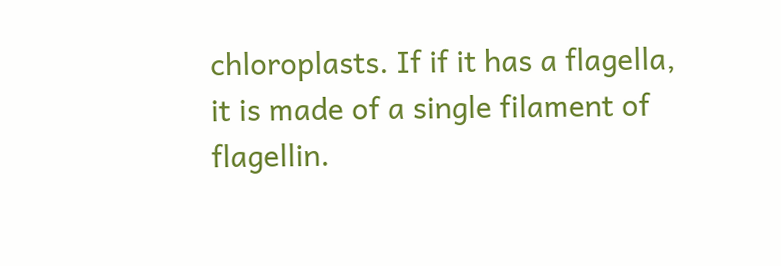chloroplasts. If if it has a flagella, it is made of a single filament of flagellin.